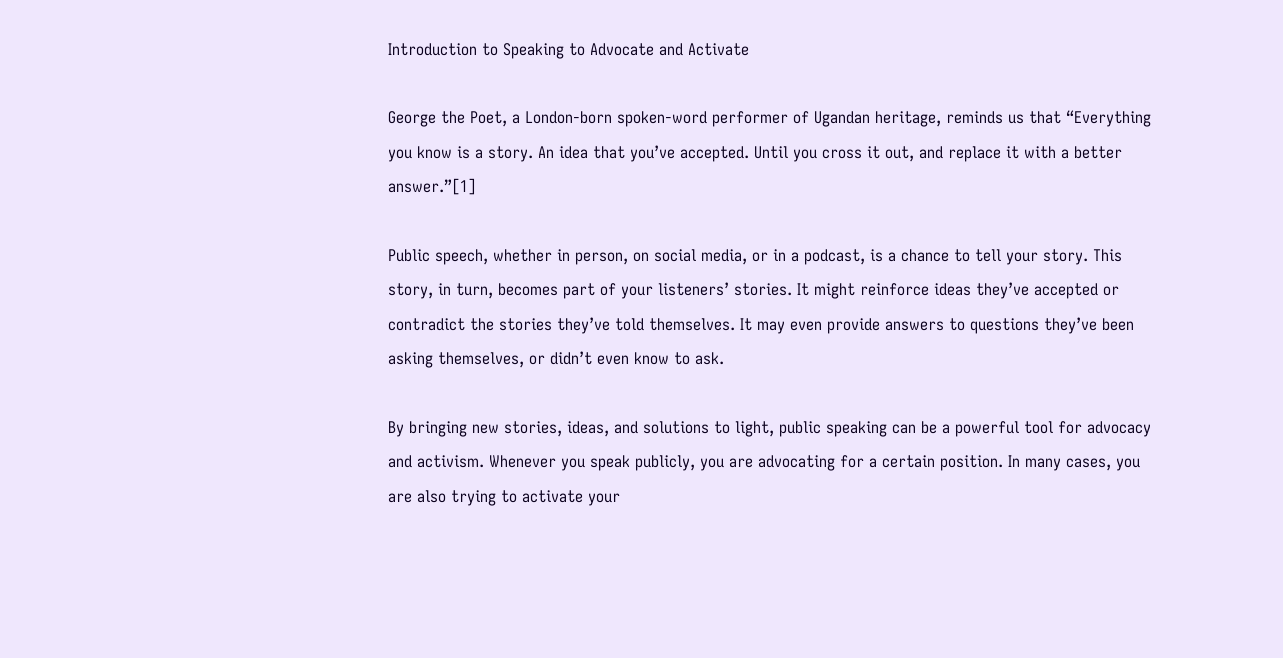Introduction to Speaking to Advocate and Activate

George the Poet, a London-born spoken-word performer of Ugandan heritage, reminds us that “Everything you know is a story. An idea that you’ve accepted. Until you cross it out, and replace it with a better answer.”[1]

Public speech, whether in person, on social media, or in a podcast, is a chance to tell your story. This story, in turn, becomes part of your listeners’ stories. It might reinforce ideas they’ve accepted or contradict the stories they’ve told themselves. It may even provide answers to questions they’ve been asking themselves, or didn’t even know to ask.

By bringing new stories, ideas, and solutions to light, public speaking can be a powerful tool for advocacy and activism. Whenever you speak publicly, you are advocating for a certain position. In many cases, you are also trying to activate your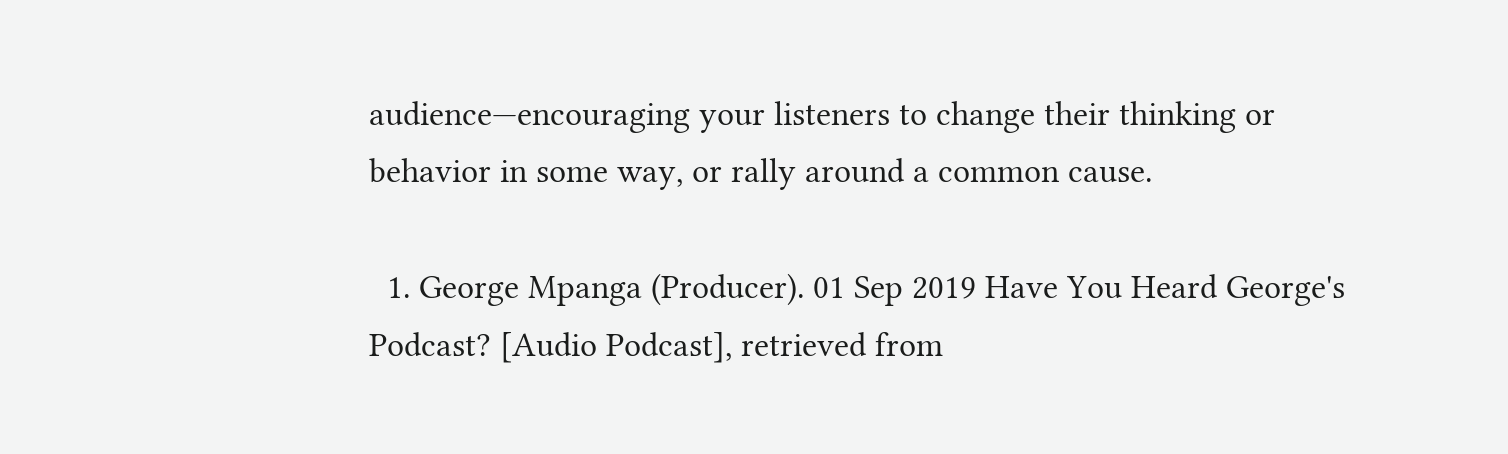audience—encouraging your listeners to change their thinking or behavior in some way, or rally around a common cause.

  1. George Mpanga (Producer). 01 Sep 2019 Have You Heard George's Podcast? [Audio Podcast], retrieved from